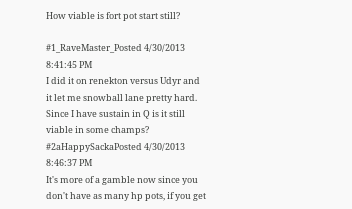How viable is fort pot start still?

#1_RaveMaster_Posted 4/30/2013 8:41:45 PM
I did it on renekton versus Udyr and it let me snowball lane pretty hard. Since I have sustain in Q is it still viable in some champs?
#2aHappySackaPosted 4/30/2013 8:46:37 PM
It's more of a gamble now since you don't have as many hp pots, if you get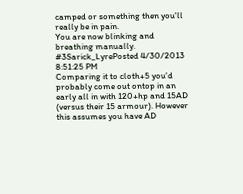camped or something then you'll really be in pain.
You are now blinking and breathing manually.
#3Sarick_LyrePosted 4/30/2013 8:51:25 PM
Comparing it to cloth+5 you'd probably come out ontop in an early all in with 120+hp and 15AD (versus their 15 armour). However this assumes you have AD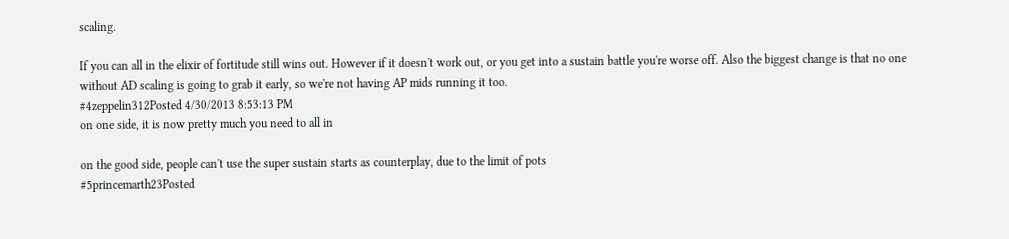scaling.

If you can all in the elixir of fortitude still wins out. However if it doesn't work out, or you get into a sustain battle you're worse off. Also the biggest change is that no one without AD scaling is going to grab it early, so we're not having AP mids running it too.
#4zeppelin312Posted 4/30/2013 8:53:13 PM
on one side, it is now pretty much you need to all in

on the good side, people can't use the super sustain starts as counterplay, due to the limit of pots
#5princemarth23Posted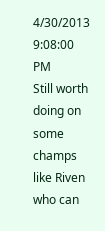4/30/2013 9:08:00 PM
Still worth doing on some champs like Riven who can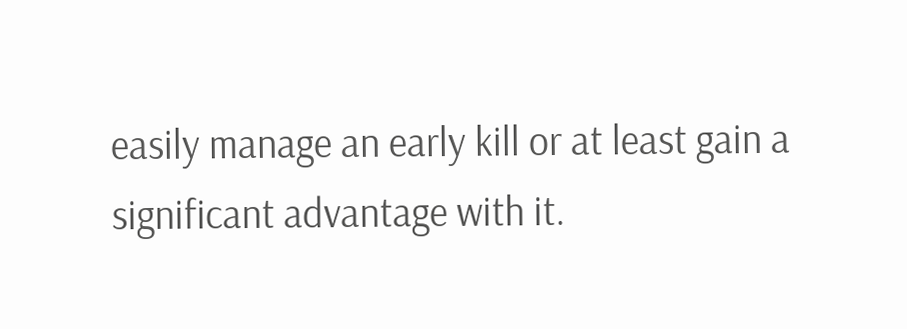easily manage an early kill or at least gain a significant advantage with it.